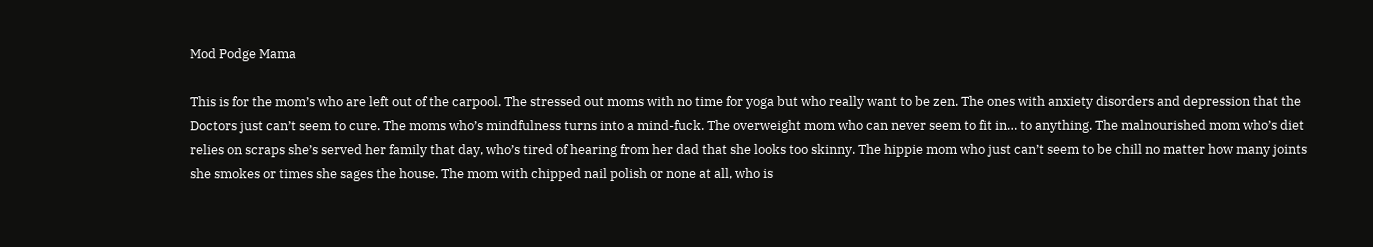Mod Podge Mama

This is for the mom’s who are left out of the carpool. The stressed out moms with no time for yoga but who really want to be zen. The ones with anxiety disorders and depression that the Doctors just can’t seem to cure. The moms who’s mindfulness turns into a mind-fuck. The overweight mom who can never seem to fit in… to anything. The malnourished mom who’s diet relies on scraps she’s served her family that day, who’s tired of hearing from her dad that she looks too skinny. The hippie mom who just can’t seem to be chill no matter how many joints she smokes or times she sages the house. The mom with chipped nail polish or none at all, who is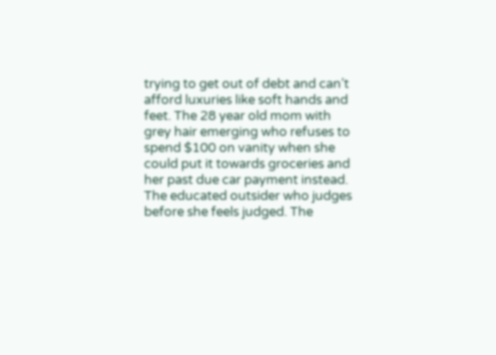trying to get out of debt and can’t afford luxuries like soft hands and feet. The 28 year old mom with grey hair emerging who refuses to spend $100 on vanity when she could put it towards groceries and her past due car payment instead. The educated outsider who judges before she feels judged. The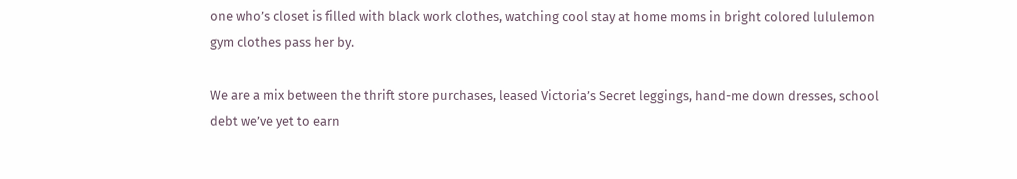one who’s closet is filled with black work clothes, watching cool stay at home moms in bright colored lululemon gym clothes pass her by.

We are a mix between the thrift store purchases, leased Victoria’s Secret leggings, hand-me down dresses, school debt we’ve yet to earn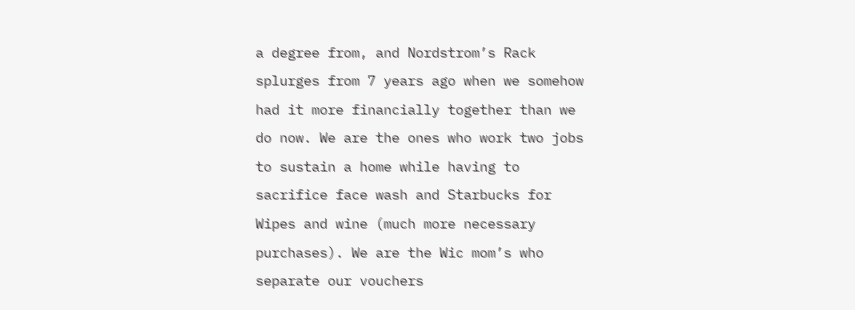a degree from, and Nordstrom’s Rack splurges from 7 years ago when we somehow had it more financially together than we do now. We are the ones who work two jobs to sustain a home while having to sacrifice face wash and Starbucks for Wipes and wine (much more necessary purchases). We are the Wic mom’s who separate our vouchers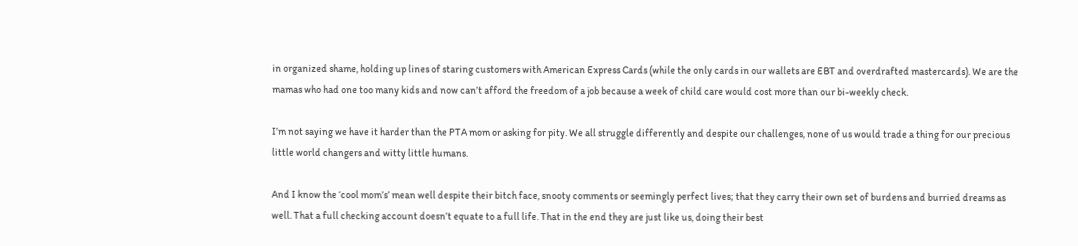in organized shame, holding up lines of staring customers with American Express Cards (while the only cards in our wallets are EBT and overdrafted mastercards). We are the mamas who had one too many kids and now can’t afford the freedom of a job because a week of child care would cost more than our bi-weekly check.

I’m not saying we have it harder than the PTA mom or asking for pity. We all struggle differently and despite our challenges, none of us would trade a thing for our precious little world changers and witty little humans.

And I know the ‘cool mom’s’ mean well despite their bitch face, snooty comments or seemingly perfect lives; that they carry their own set of burdens and burried dreams as well. That a full checking account doesn’t equate to a full life. That in the end they are just like us, doing their best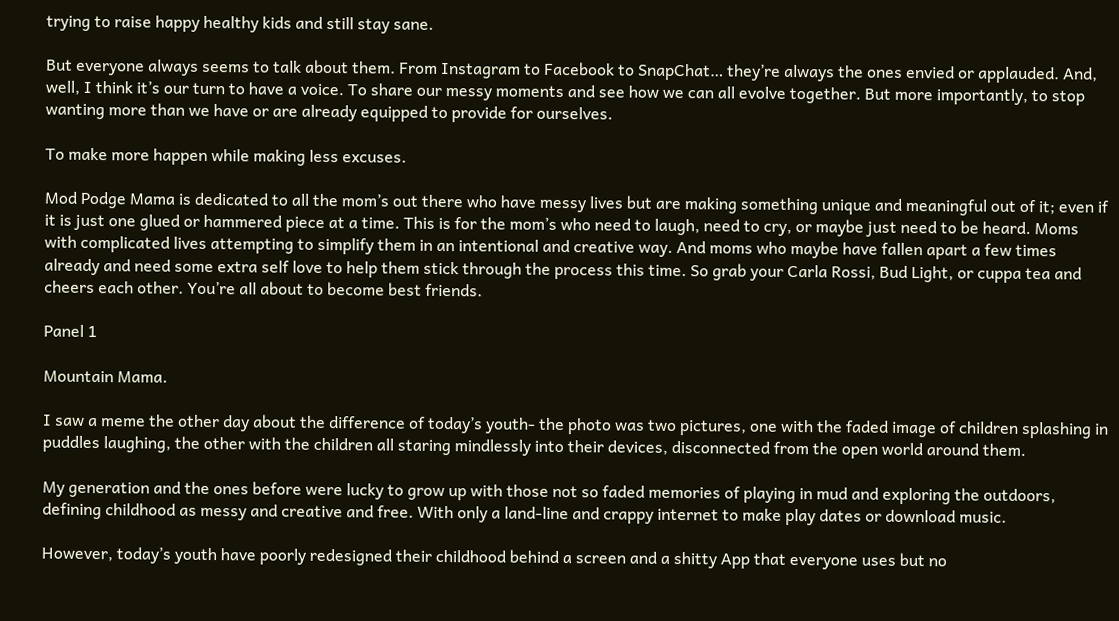trying to raise happy healthy kids and still stay sane.

But everyone always seems to talk about them. From Instagram to Facebook to SnapChat… they’re always the ones envied or applauded. And, well, I think it’s our turn to have a voice. To share our messy moments and see how we can all evolve together. But more importantly, to stop wanting more than we have or are already equipped to provide for ourselves.

To make more happen while making less excuses.

Mod Podge Mama is dedicated to all the mom’s out there who have messy lives but are making something unique and meaningful out of it; even if it is just one glued or hammered piece at a time. This is for the mom’s who need to laugh, need to cry, or maybe just need to be heard. Moms with complicated lives attempting to simplify them in an intentional and creative way. And moms who maybe have fallen apart a few times already and need some extra self love to help them stick through the process this time. So grab your Carla Rossi, Bud Light, or cuppa tea and cheers each other. You’re all about to become best friends.

Panel 1

Mountain Mama.

I saw a meme the other day about the difference of today’s youth- the photo was two pictures, one with the faded image of children splashing in puddles laughing, the other with the children all staring mindlessly into their devices, disconnected from the open world around them.

My generation and the ones before were lucky to grow up with those not so faded memories of playing in mud and exploring the outdoors, defining childhood as messy and creative and free. With only a land-line and crappy internet to make play dates or download music.

However, today’s youth have poorly redesigned their childhood behind a screen and a shitty App that everyone uses but no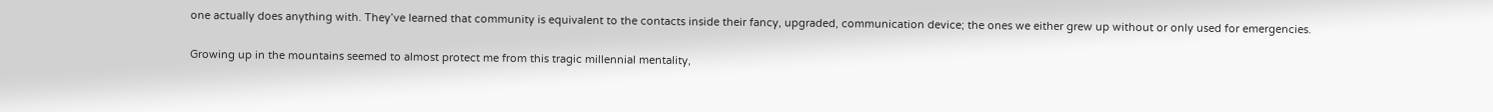one actually does anything with. They’ve learned that community is equivalent to the contacts inside their fancy, upgraded, communication device; the ones we either grew up without or only used for emergencies.

Growing up in the mountains seemed to almost protect me from this tragic millennial mentality,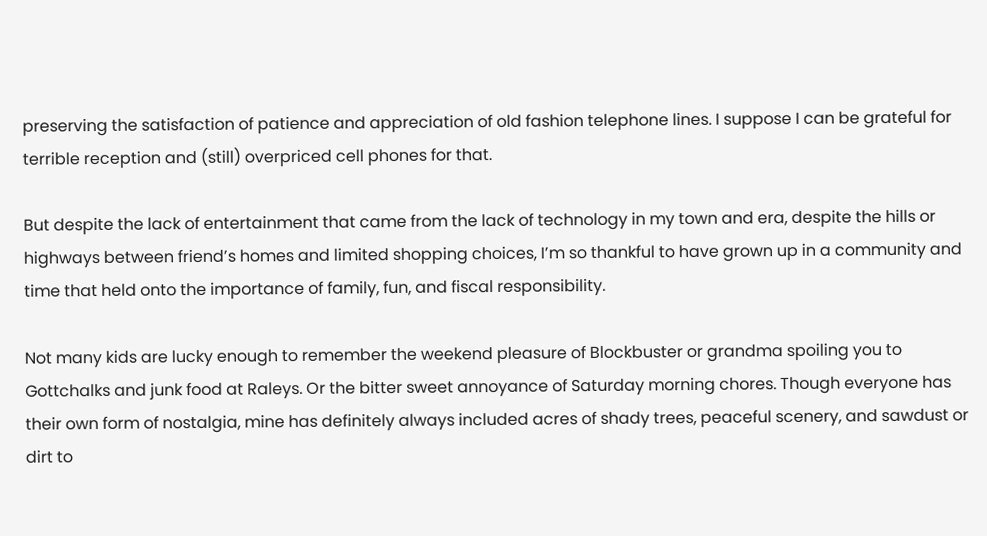preserving the satisfaction of patience and appreciation of old fashion telephone lines. I suppose I can be grateful for terrible reception and (still) overpriced cell phones for that.

But despite the lack of entertainment that came from the lack of technology in my town and era, despite the hills or highways between friend’s homes and limited shopping choices, I’m so thankful to have grown up in a community and time that held onto the importance of family, fun, and fiscal responsibility.

Not many kids are lucky enough to remember the weekend pleasure of Blockbuster or grandma spoiling you to Gottchalks and junk food at Raleys. Or the bitter sweet annoyance of Saturday morning chores. Though everyone has their own form of nostalgia, mine has definitely always included acres of shady trees, peaceful scenery, and sawdust or  dirt to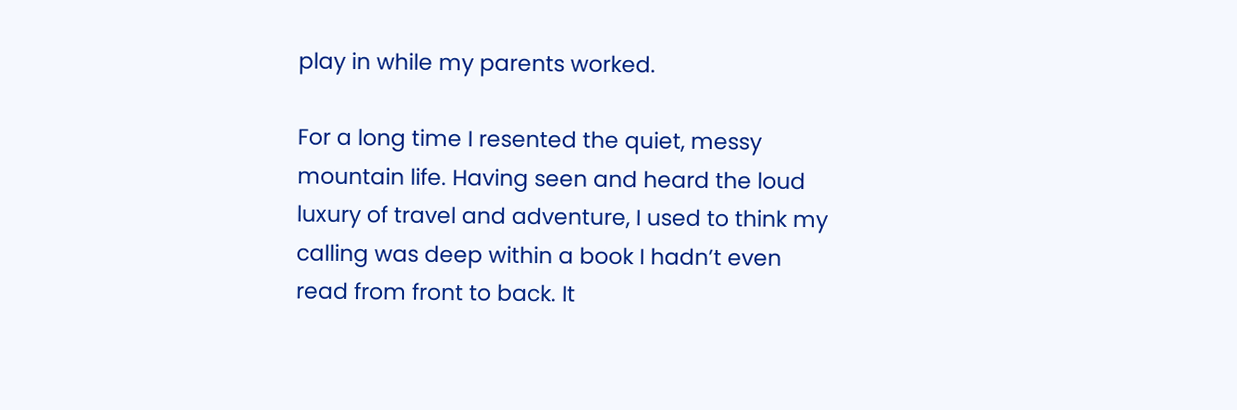play in while my parents worked.

For a long time I resented the quiet, messy mountain life. Having seen and heard the loud luxury of travel and adventure, I used to think my calling was deep within a book I hadn’t even read from front to back. It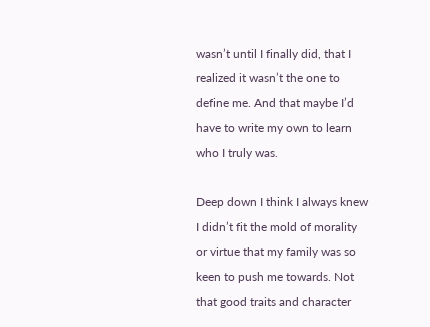wasn’t until I finally did, that I realized it wasn’t the one to define me. And that maybe I’d have to write my own to learn who I truly was.

Deep down I think I always knew I didn’t fit the mold of morality or virtue that my family was so keen to push me towards. Not that good traits and character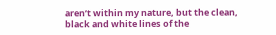aren’t within my nature, but the clean, black and white lines of the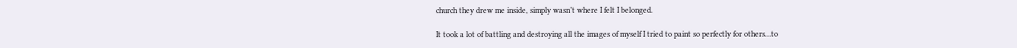church they drew me inside, simply wasn’t where I felt I belonged.

It took a lot of battling and destroying all the images of myself I tried to paint so perfectly for others…to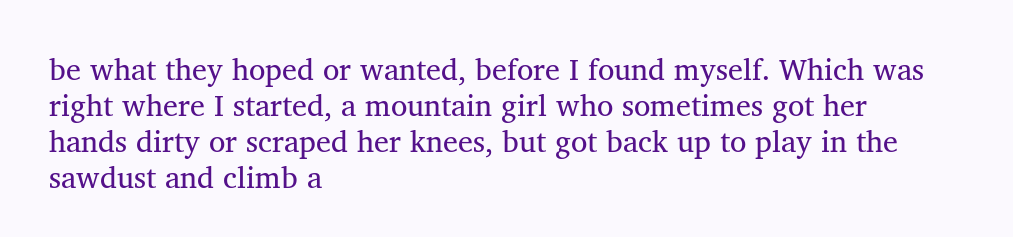be what they hoped or wanted, before I found myself. Which was right where I started, a mountain girl who sometimes got her hands dirty or scraped her knees, but got back up to play in the sawdust and climb a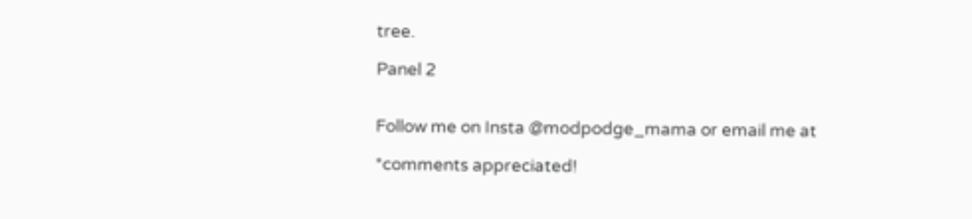tree.

Panel 2


Follow me on Insta @modpodge_mama or email me at

*comments appreciated!